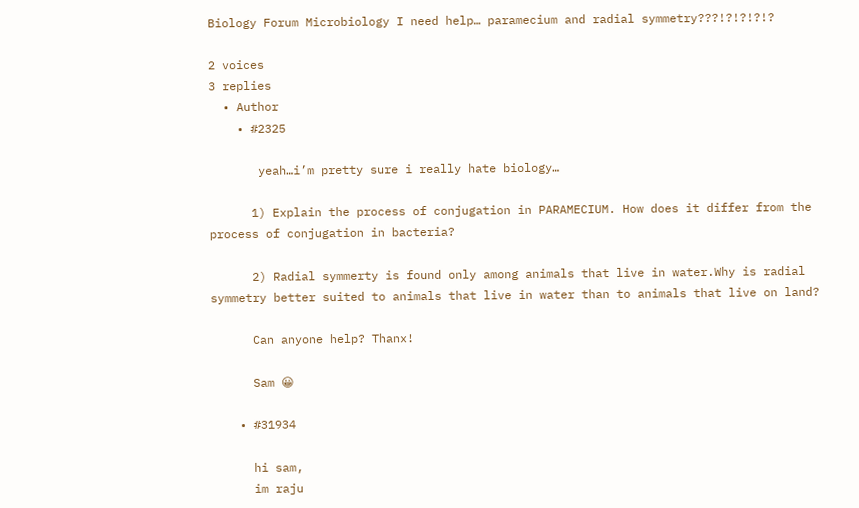Biology Forum Microbiology I need help… paramecium and radial symmetry???!?!?!?!?

2 voices
3 replies
  • Author
    • #2325

       yeah…i’m pretty sure i really hate biology…

      1) Explain the process of conjugation in PARAMECIUM. How does it differ from the process of conjugation in bacteria?

      2) Radial symmerty is found only among animals that live in water.Why is radial symmetry better suited to animals that live in water than to animals that live on land?

      Can anyone help? Thanx!

      Sam 😀

    • #31934

      hi sam,
      im raju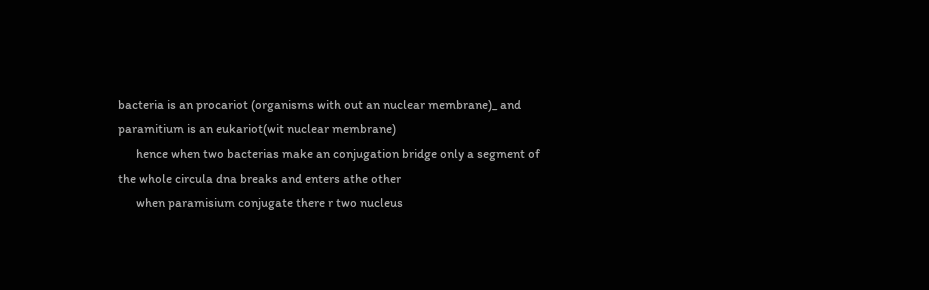bacteria is an procariot (organisms with out an nuclear membrane)_ and paramitium is an eukariot(wit nuclear membrane)
      hence when two bacterias make an conjugation bridge only a segment of the whole circula dna breaks and enters athe other
      when paramisium conjugate there r two nucleus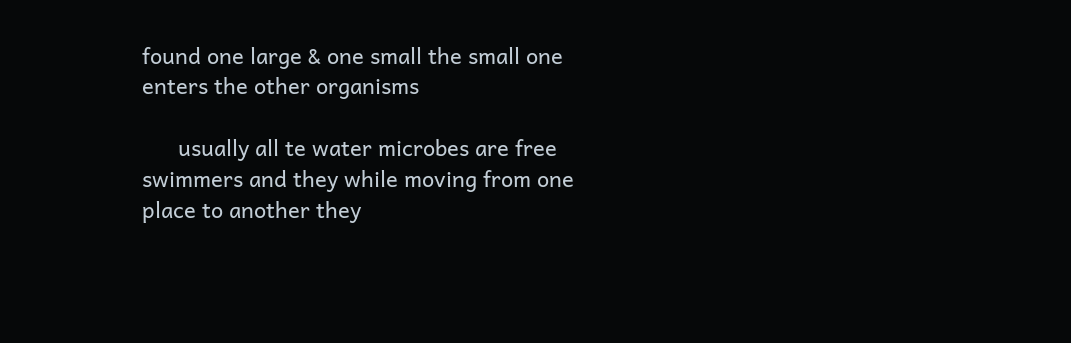found one large & one small the small one enters the other organisms

      usually all te water microbes are free swimmers and they while moving from one place to another they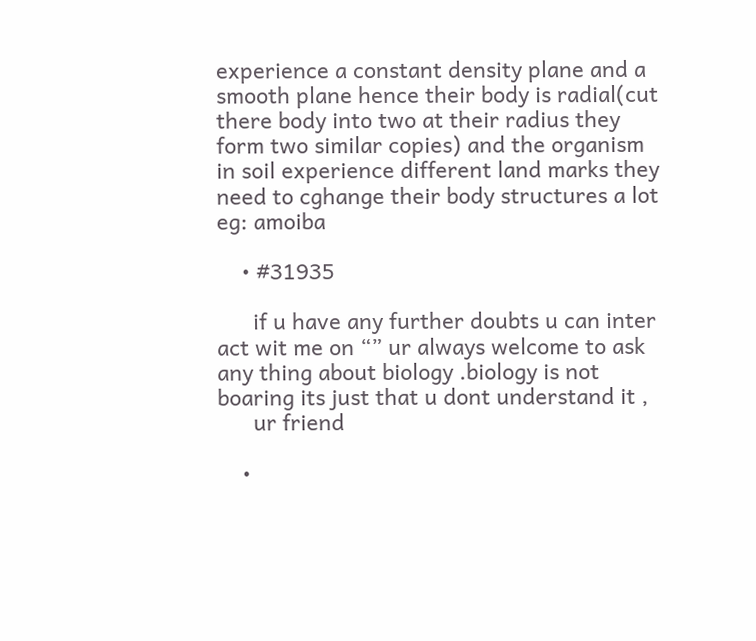experience a constant density plane and a smooth plane hence their body is radial(cut there body into two at their radius they form two similar copies) and the organism in soil experience different land marks they need to cghange their body structures a lot eg: amoiba

    • #31935

      if u have any further doubts u can inter act wit me on “” ur always welcome to ask any thing about biology .biology is not boaring its just that u dont understand it ,
      ur friend

    •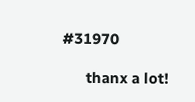#31970

      thanx a lot!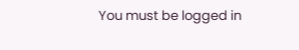You must be logged in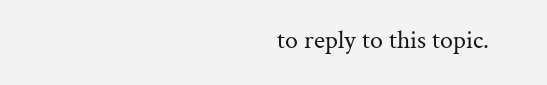to reply to this topic.